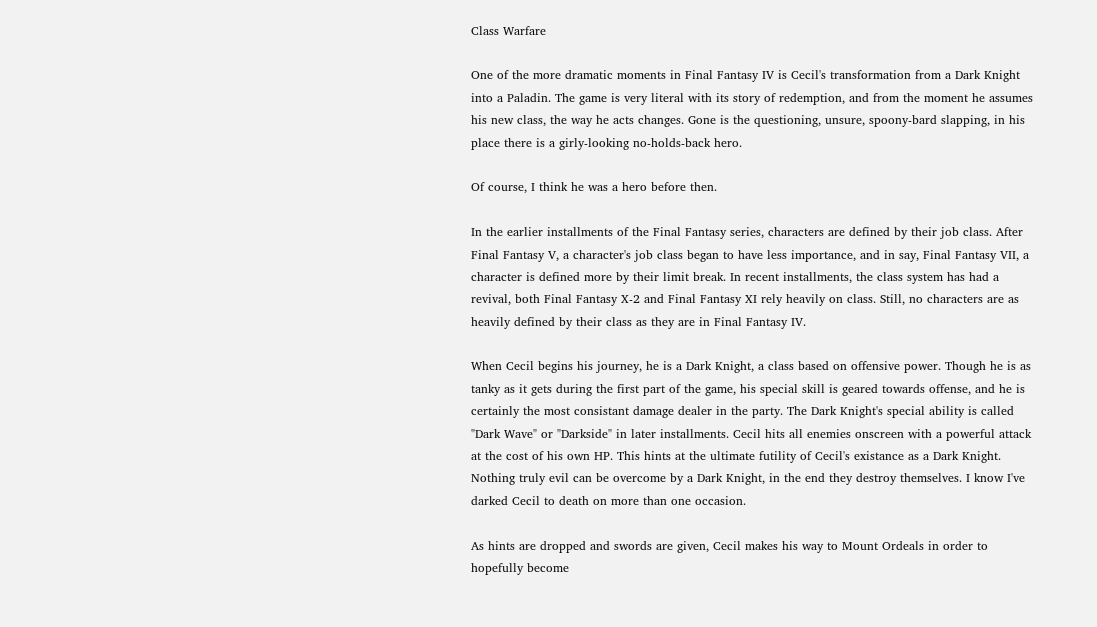Class Warfare

One of the more dramatic moments in Final Fantasy IV is Cecil's transformation from a Dark Knight into a Paladin. The game is very literal with its story of redemption, and from the moment he assumes his new class, the way he acts changes. Gone is the questioning, unsure, spoony-bard slapping, in his place there is a girly-looking no-holds-back hero.

Of course, I think he was a hero before then.

In the earlier installments of the Final Fantasy series, characters are defined by their job class. After Final Fantasy V, a character's job class began to have less importance, and in say, Final Fantasy VII, a character is defined more by their limit break. In recent installments, the class system has had a revival, both Final Fantasy X-2 and Final Fantasy XI rely heavily on class. Still, no characters are as heavily defined by their class as they are in Final Fantasy IV.

When Cecil begins his journey, he is a Dark Knight, a class based on offensive power. Though he is as tanky as it gets during the first part of the game, his special skill is geared towards offense, and he is certainly the most consistant damage dealer in the party. The Dark Knight's special ability is called "Dark Wave" or "Darkside" in later installments. Cecil hits all enemies onscreen with a powerful attack at the cost of his own HP. This hints at the ultimate futility of Cecil's existance as a Dark Knight. Nothing truly evil can be overcome by a Dark Knight, in the end they destroy themselves. I know I've darked Cecil to death on more than one occasion.

As hints are dropped and swords are given, Cecil makes his way to Mount Ordeals in order to hopefully become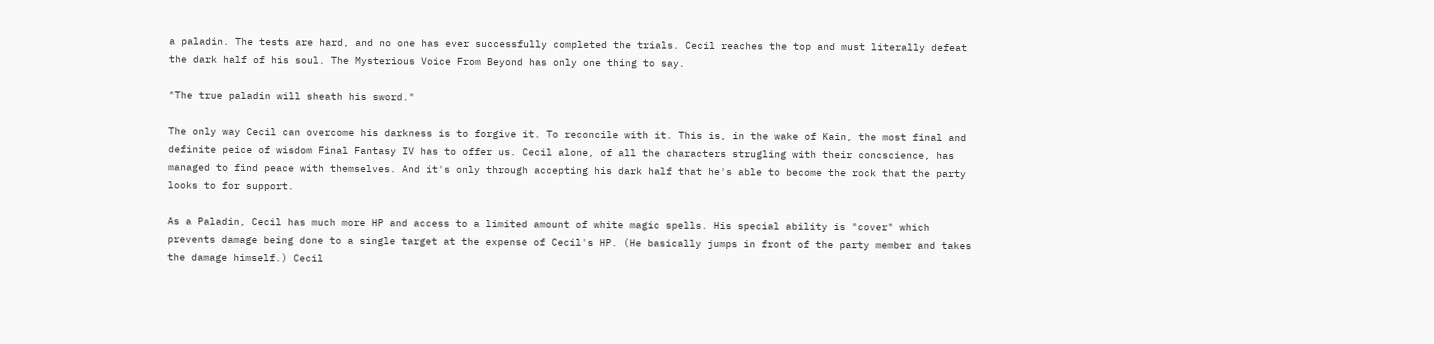a paladin. The tests are hard, and no one has ever successfully completed the trials. Cecil reaches the top and must literally defeat the dark half of his soul. The Mysterious Voice From Beyond has only one thing to say.

"The true paladin will sheath his sword."

The only way Cecil can overcome his darkness is to forgive it. To reconcile with it. This is, in the wake of Kain, the most final and definite peice of wisdom Final Fantasy IV has to offer us. Cecil alone, of all the characters strugling with their concscience, has managed to find peace with themselves. And it's only through accepting his dark half that he's able to become the rock that the party looks to for support.

As a Paladin, Cecil has much more HP and access to a limited amount of white magic spells. His special ability is "cover" which prevents damage being done to a single target at the expense of Cecil's HP. (He basically jumps in front of the party member and takes the damage himself.) Cecil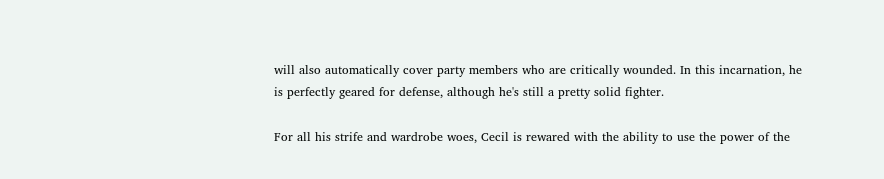will also automatically cover party members who are critically wounded. In this incarnation, he is perfectly geared for defense, although he's still a pretty solid fighter.

For all his strife and wardrobe woes, Cecil is rewared with the ability to use the power of the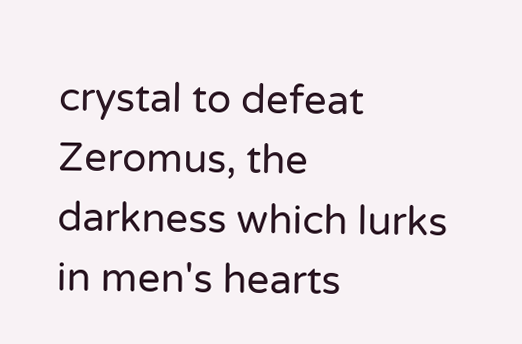crystal to defeat Zeromus, the darkness which lurks in men's hearts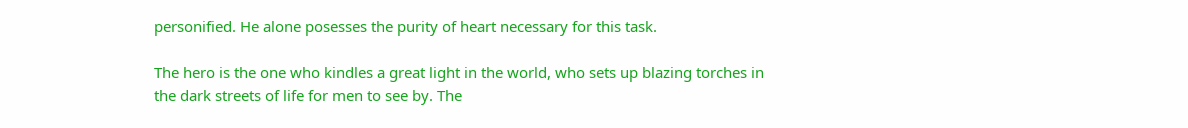personified. He alone posesses the purity of heart necessary for this task.

The hero is the one who kindles a great light in the world, who sets up blazing torches in the dark streets of life for men to see by. The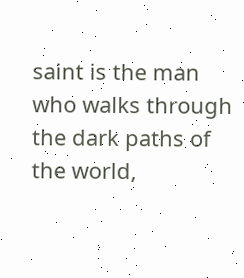saint is the man who walks through the dark paths of the world,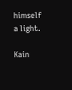himself a light.

Kain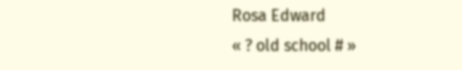Rosa Edward
« ? old school # »